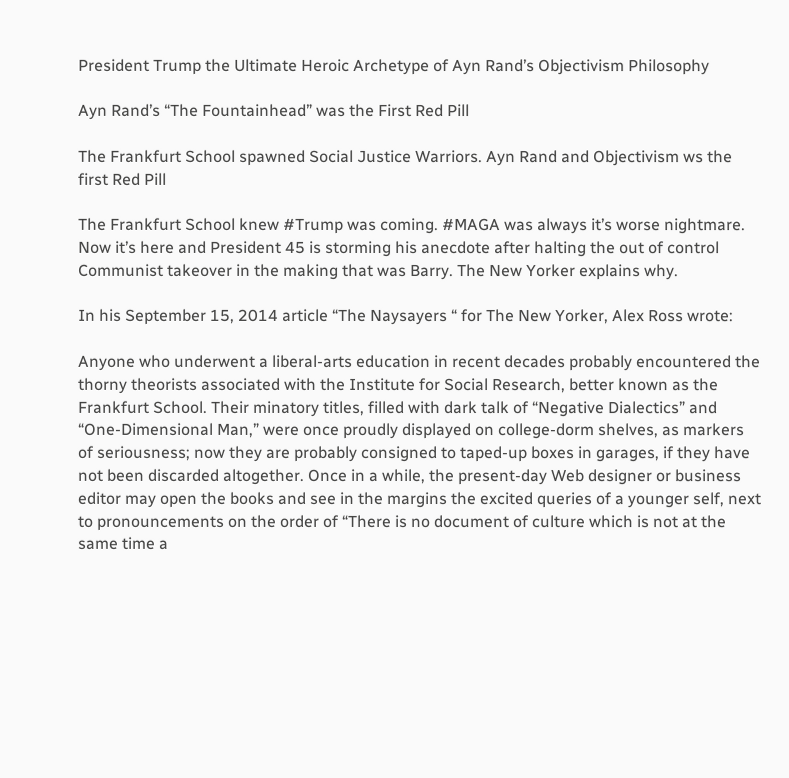President Trump the Ultimate Heroic Archetype of Ayn Rand’s Objectivism Philosophy

Ayn Rand’s “The Fountainhead” was the First Red Pill

The Frankfurt School spawned Social Justice Warriors. Ayn Rand and Objectivism ws the first Red Pill

The Frankfurt School knew #Trump was coming. #MAGA was always it’s worse nightmare. Now it’s here and President 45 is storming his anecdote after halting the out of control Communist takeover in the making that was Barry. The New Yorker explains why.

In his September 15, 2014 article “The Naysayers “ for The New Yorker, Alex Ross wrote:

Anyone who underwent a liberal-arts education in recent decades probably encountered the thorny theorists associated with the Institute for Social Research, better known as the Frankfurt School. Their minatory titles, filled with dark talk of “Negative Dialectics” and “One-Dimensional Man,” were once proudly displayed on college-dorm shelves, as markers of seriousness; now they are probably consigned to taped-up boxes in garages, if they have not been discarded altogether. Once in a while, the present-day Web designer or business editor may open the books and see in the margins the excited queries of a younger self, next to pronouncements on the order of “There is no document of culture which is not at the same time a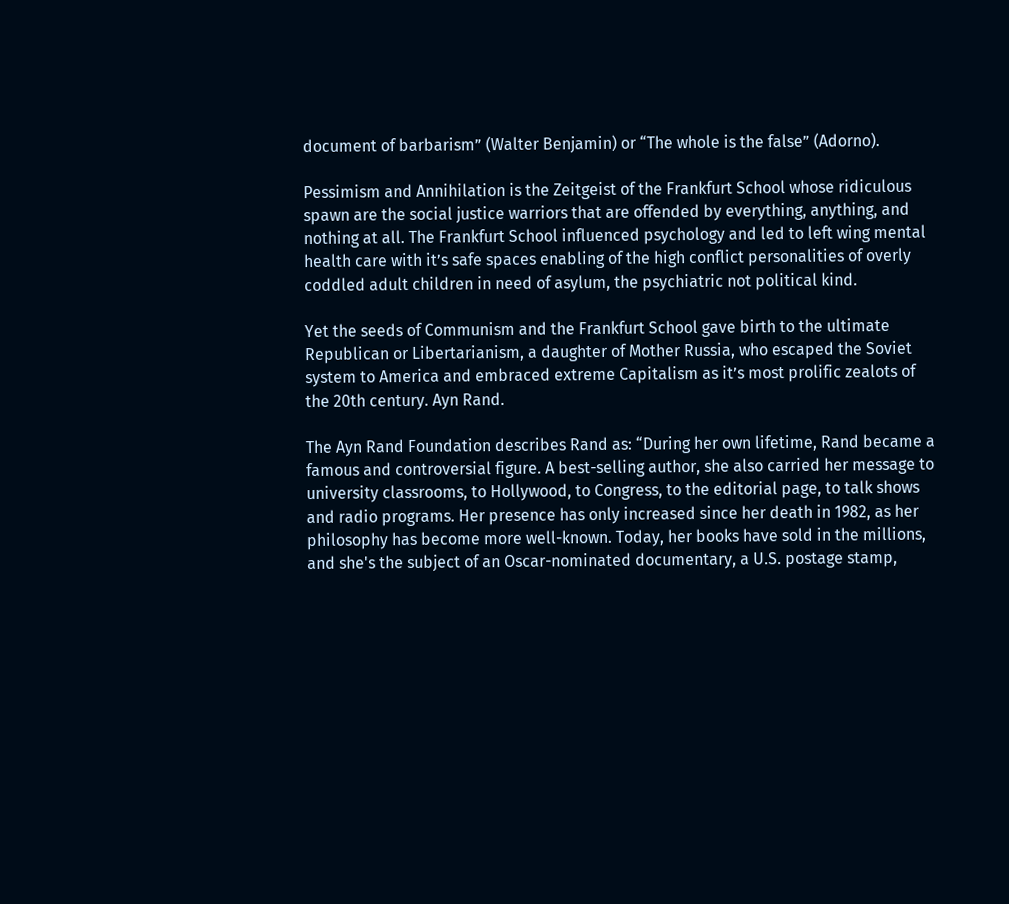document of barbarism” (Walter Benjamin) or “The whole is the false” (Adorno).

Pessimism and Annihilation is the Zeitgeist of the Frankfurt School whose ridiculous spawn are the social justice warriors that are offended by everything, anything, and nothing at all. The Frankfurt School influenced psychology and led to left wing mental health care with it’s safe spaces enabling of the high conflict personalities of overly coddled adult children in need of asylum, the psychiatric not political kind.

Yet the seeds of Communism and the Frankfurt School gave birth to the ultimate Republican or Libertarianism, a daughter of Mother Russia, who escaped the Soviet system to America and embraced extreme Capitalism as it’s most prolific zealots of the 20th century. Ayn Rand.

The Ayn Rand Foundation describes Rand as: “During her own lifetime, Rand became a famous and controversial figure. A best-selling author, she also carried her message to university classrooms, to Hollywood, to Congress, to the editorial page, to talk shows and radio programs. Her presence has only increased since her death in 1982, as her philosophy has become more well-known. Today, her books have sold in the millions, and she's the subject of an Oscar-nominated documentary, a U.S. postage stamp,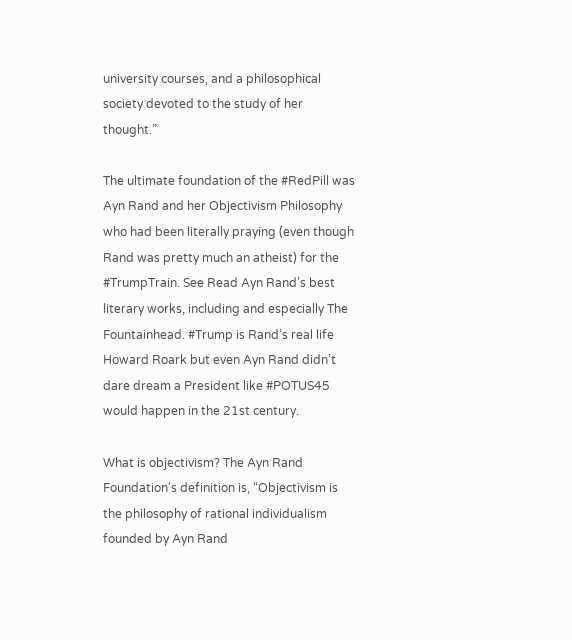university courses, and a philosophical society devoted to the study of her thought.”

The ultimate foundation of the #RedPill was Ayn Rand and her Objectivism Philosophy who had been literally praying (even though Rand was pretty much an atheist) for the #TrumpTrain. See Read Ayn Rand’s best literary works, including and especially The Fountainhead. #Trump is Rand’s real life Howard Roark but even Ayn Rand didn’t dare dream a President like #POTUS45 would happen in the 21st century.

What is objectivism? The Ayn Rand Foundation's definition is, “Objectivism is the philosophy of rational individualism founded by Ayn Rand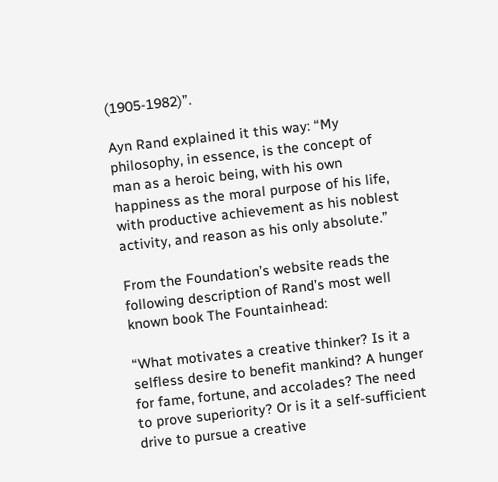(1905-1982)”.

Ayn Rand explained it this way: “My philosophy, in essence, is the concept of man as a heroic being, with his own happiness as the moral purpose of his life, with productive achievement as his noblest activity, and reason as his only absolute.”

From the Foundation’s website reads the following description of Rand’s most well known book The Fountainhead:

“What motivates a creative thinker? Is it a selfless desire to benefit mankind? A hunger for fame, fortune, and accolades? The need to prove superiority? Or is it a self-sufficient drive to pursue a creative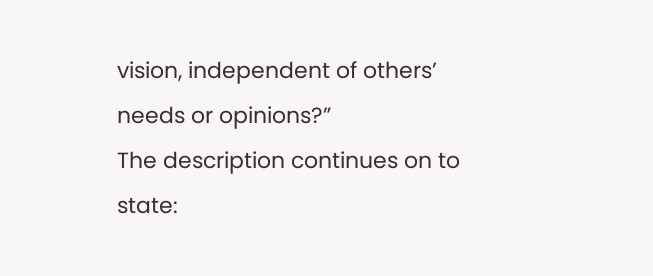vision, independent of others’ needs or opinions?”
The description continues on to state: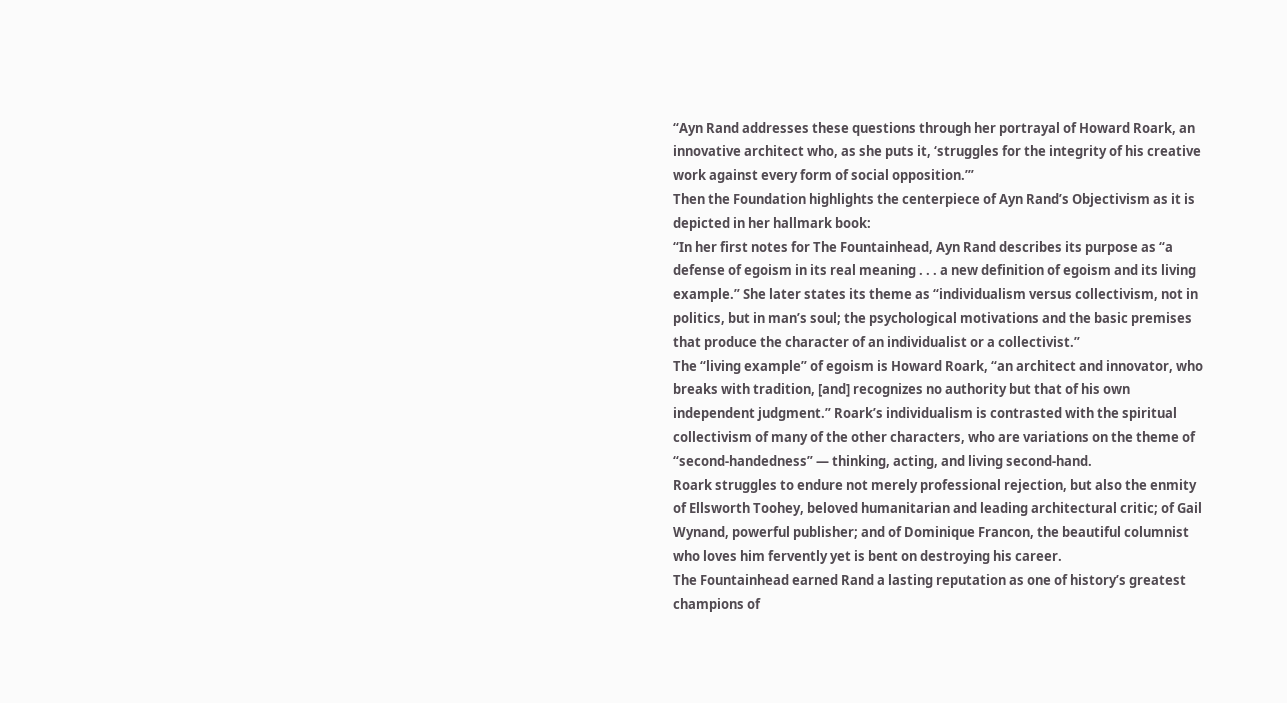“Ayn Rand addresses these questions through her portrayal of Howard Roark, an innovative architect who, as she puts it, ‘struggles for the integrity of his creative work against every form of social opposition.’”
Then the Foundation highlights the centerpiece of Ayn Rand’s Objectivism as it is depicted in her hallmark book:
“In her first notes for The Fountainhead, Ayn Rand describes its purpose as “a defense of egoism in its real meaning . . . a new definition of egoism and its living example.” She later states its theme as “individualism versus collectivism, not in politics, but in man’s soul; the psychological motivations and the basic premises that produce the character of an individualist or a collectivist.”
The “living example” of egoism is Howard Roark, “an architect and innovator, who breaks with tradition, [and] recognizes no authority but that of his own independent judgment.” Roark’s individualism is contrasted with the spiritual collectivism of many of the other characters, who are variations on the theme of “second-handedness” — thinking, acting, and living second-hand.
Roark struggles to endure not merely professional rejection, but also the enmity of Ellsworth Toohey, beloved humanitarian and leading architectural critic; of Gail Wynand, powerful publisher; and of Dominique Francon, the beautiful columnist who loves him fervently yet is bent on destroying his career.
The Fountainhead earned Rand a lasting reputation as one of history’s greatest champions of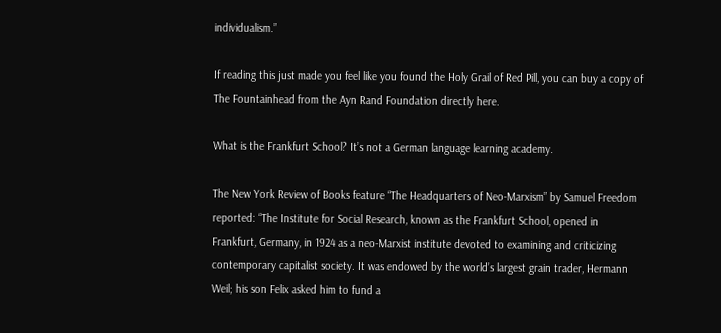individualism.”

If reading this just made you feel like you found the Holy Grail of Red Pill, you can buy a copy of The Fountainhead from the Ayn Rand Foundation directly here.

What is the Frankfurt School? It’s not a German language learning academy.

The New York Review of Books feature “The Headquarters of Neo-Marxism” by Samuel Freedom reported: “The Institute for Social Research, known as the Frankfurt School, opened in Frankfurt, Germany, in 1924 as a neo-Marxist institute devoted to examining and criticizing contemporary capitalist society. It was endowed by the world’s largest grain trader, Hermann Weil; his son Felix asked him to fund a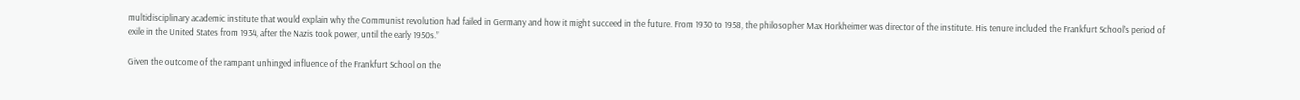multidisciplinary academic institute that would explain why the Communist revolution had failed in Germany and how it might succeed in the future. From 1930 to 1958, the philosopher Max Horkheimer was director of the institute. His tenure included the Frankfurt School’s period of exile in the United States from 1934, after the Nazis took power, until the early 1950s.”

Given the outcome of the rampant unhinged influence of the Frankfurt School on the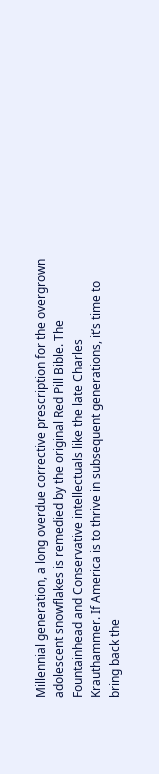Millennial generation, a long overdue corrective prescription for the overgrown adolescent snowflakes is remedied by the original Red Pill Bible. The Fountainhead and Conservative intellectuals like the late Charles Krauthammer. If America is to thrive in subsequent generations, it’s time to bring back the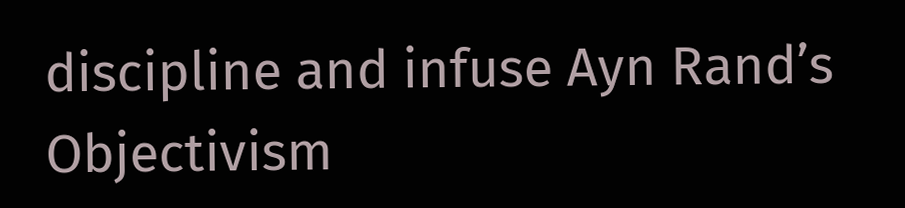discipline and infuse Ayn Rand’s Objectivism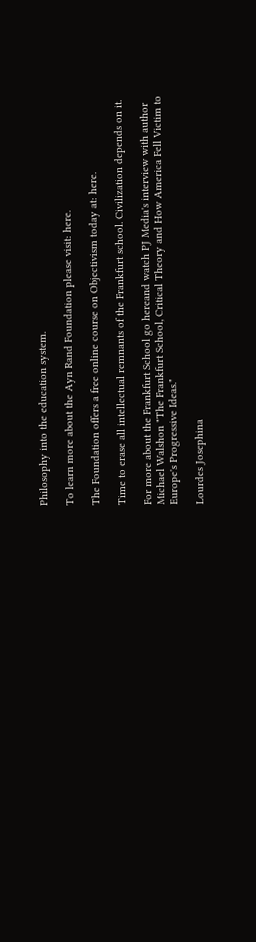Philosophy into the education system.

To learn more about the Ayn Rand Foundation please visit: here.

The Foundation offers a free online course on Objectivism today at: here.

Time to erase all intellectual remnants of the Frankfurt school. Civilization depends on it.

For more about the Frankfurt School go hereand watch PJ Media's interview with author Michael Walshon "The Frankfurt School, Critical Theory and How America Fell Victim to Europe's Progressive Ideas."

Lourdes Josephina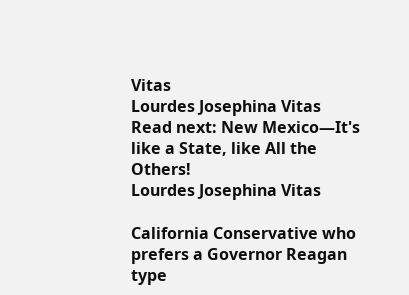Vitas
Lourdes Josephina Vitas
Read next: New Mexico—It's like a State, like All the Others!
Lourdes Josephina Vitas

California Conservative who prefers a Governor Reagan type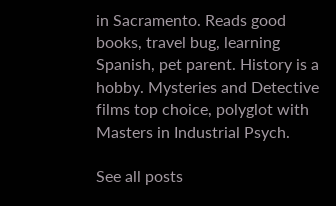in Sacramento. Reads good books, travel bug, learning Spanish, pet parent. History is a hobby. Mysteries and Detective films top choice, polyglot with Masters in Industrial Psych.

See all posts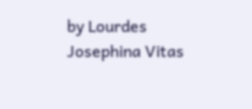by Lourdes Josephina Vitas